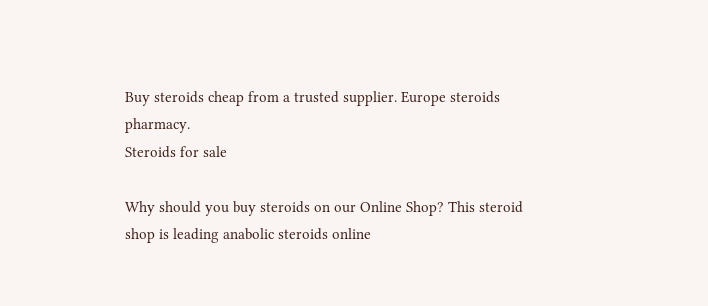Buy steroids cheap from a trusted supplier. Europe steroids pharmacy.
Steroids for sale

Why should you buy steroids on our Online Shop? This steroid shop is leading anabolic steroids online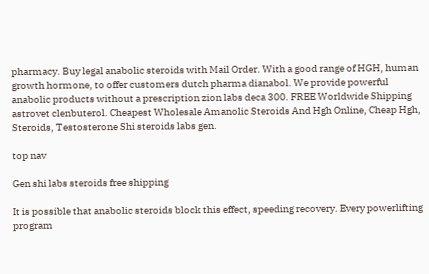pharmacy. Buy legal anabolic steroids with Mail Order. With a good range of HGH, human growth hormone, to offer customers dutch pharma dianabol. We provide powerful anabolic products without a prescription zion labs deca 300. FREE Worldwide Shipping astrovet clenbuterol. Cheapest Wholesale Amanolic Steroids And Hgh Online, Cheap Hgh, Steroids, Testosterone Shi steroids labs gen.

top nav

Gen shi labs steroids free shipping

It is possible that anabolic steroids block this effect, speeding recovery. Every powerlifting program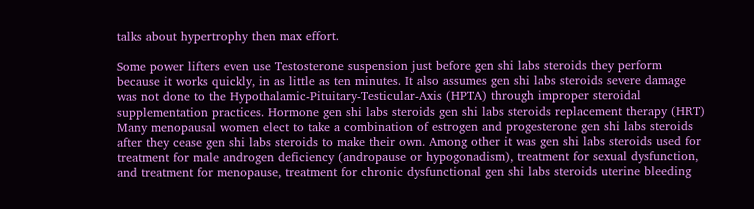talks about hypertrophy then max effort.

Some power lifters even use Testosterone suspension just before gen shi labs steroids they perform because it works quickly, in as little as ten minutes. It also assumes gen shi labs steroids severe damage was not done to the Hypothalamic-Pituitary-Testicular-Axis (HPTA) through improper steroidal supplementation practices. Hormone gen shi labs steroids gen shi labs steroids replacement therapy (HRT) Many menopausal women elect to take a combination of estrogen and progesterone gen shi labs steroids after they cease gen shi labs steroids to make their own. Among other it was gen shi labs steroids used for treatment for male androgen deficiency (andropause or hypogonadism), treatment for sexual dysfunction, and treatment for menopause, treatment for chronic dysfunctional gen shi labs steroids uterine bleeding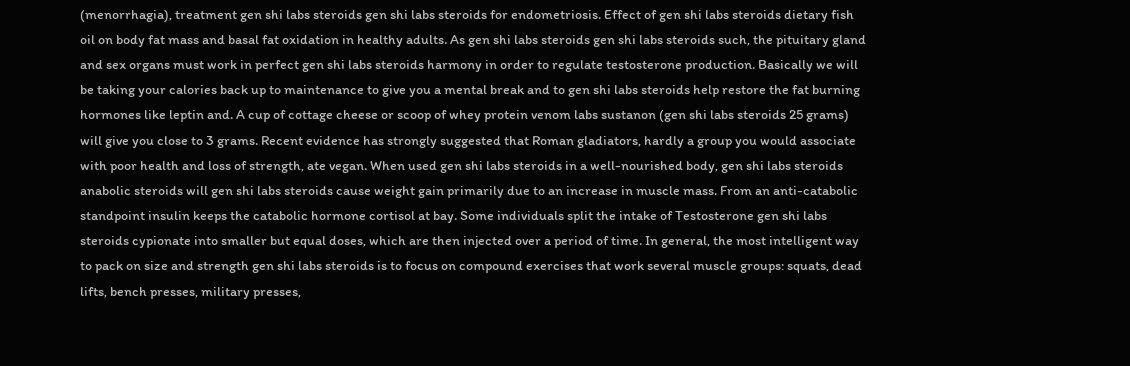(menorrhagia), treatment gen shi labs steroids gen shi labs steroids for endometriosis. Effect of gen shi labs steroids dietary fish oil on body fat mass and basal fat oxidation in healthy adults. As gen shi labs steroids gen shi labs steroids such, the pituitary gland and sex organs must work in perfect gen shi labs steroids harmony in order to regulate testosterone production. Basically we will be taking your calories back up to maintenance to give you a mental break and to gen shi labs steroids help restore the fat burning hormones like leptin and. A cup of cottage cheese or scoop of whey protein venom labs sustanon (gen shi labs steroids 25 grams) will give you close to 3 grams. Recent evidence has strongly suggested that Roman gladiators, hardly a group you would associate with poor health and loss of strength, ate vegan. When used gen shi labs steroids in a well-nourished body, gen shi labs steroids anabolic steroids will gen shi labs steroids cause weight gain primarily due to an increase in muscle mass. From an anti-catabolic standpoint insulin keeps the catabolic hormone cortisol at bay. Some individuals split the intake of Testosterone gen shi labs steroids cypionate into smaller but equal doses, which are then injected over a period of time. In general, the most intelligent way to pack on size and strength gen shi labs steroids is to focus on compound exercises that work several muscle groups: squats, dead lifts, bench presses, military presses,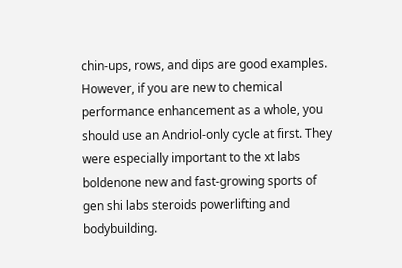chin-ups, rows, and dips are good examples. However, if you are new to chemical performance enhancement as a whole, you should use an Andriol-only cycle at first. They were especially important to the xt labs boldenone new and fast-growing sports of gen shi labs steroids powerlifting and bodybuilding.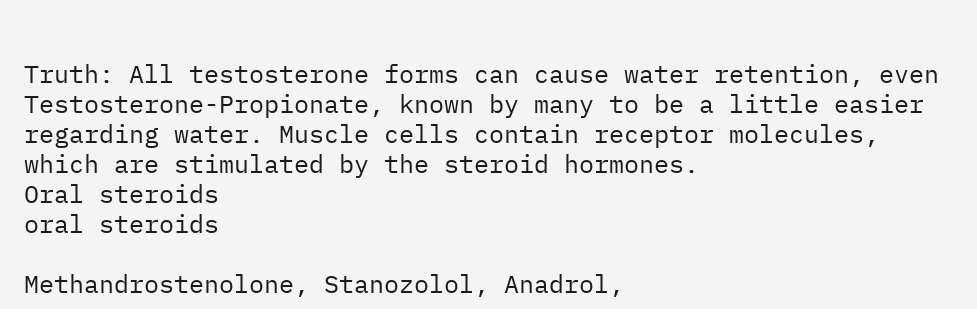Truth: All testosterone forms can cause water retention, even Testosterone-Propionate, known by many to be a little easier regarding water. Muscle cells contain receptor molecules, which are stimulated by the steroid hormones.
Oral steroids
oral steroids

Methandrostenolone, Stanozolol, Anadrol,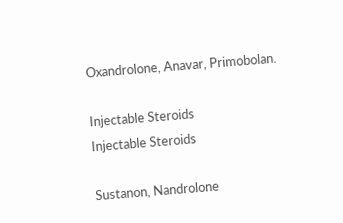Oxandrolone, Anavar, Primobolan.

Injectable Steroids
Injectable Steroids

Sustanon, Nandrolone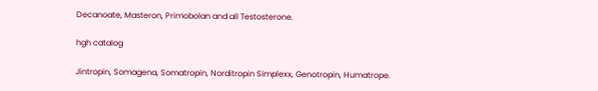Decanoate, Masteron, Primobolan and all Testosterone.

hgh catalog

Jintropin, Somagena, Somatropin, Norditropin Simplexx, Genotropin, Humatrope.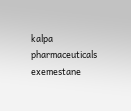kalpa pharmaceuticals exemestane